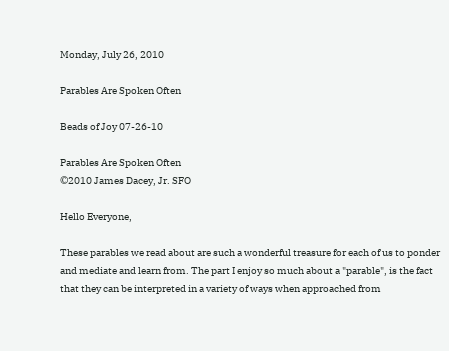Monday, July 26, 2010

Parables Are Spoken Often

Beads of Joy 07-26-10

Parables Are Spoken Often
©2010 James Dacey, Jr. SFO

Hello Everyone,

These parables we read about are such a wonderful treasure for each of us to ponder and mediate and learn from. The part I enjoy so much about a "parable", is the fact that they can be interpreted in a variety of ways when approached from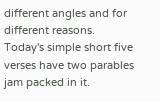different angles and for different reasons. Today's simple short five verses have two parables jam packed in it.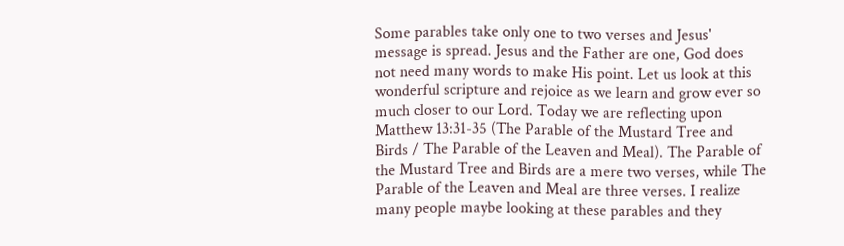Some parables take only one to two verses and Jesus' message is spread. Jesus and the Father are one, God does not need many words to make His point. Let us look at this wonderful scripture and rejoice as we learn and grow ever so much closer to our Lord. Today we are reflecting upon Matthew 13:31-35 (The Parable of the Mustard Tree and Birds / The Parable of the Leaven and Meal). The Parable of the Mustard Tree and Birds are a mere two verses, while The Parable of the Leaven and Meal are three verses. I realize many people maybe looking at these parables and they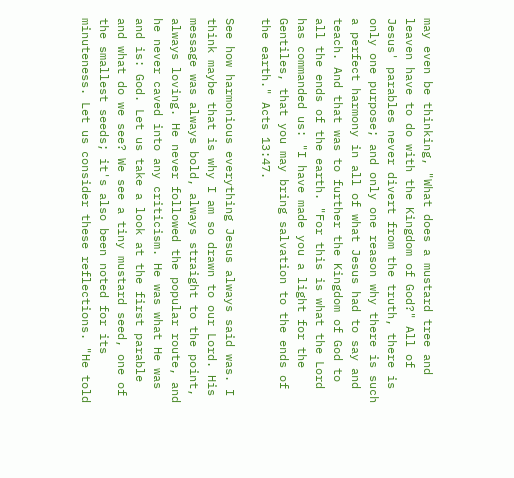may even be thinking, "What does a mustard tree and leaven have to do with the Kingdom of God?" All of Jesus' parables never divert from the truth, there is only one purpose; and only one reason why there is such a perfect harmony in all of what Jesus had to say and teach. And that was to further the Kingdom of God to all the ends of the earth. "For this is what the Lord has commanded us: "I have made you a light for the Gentiles, that you may bring salvation to the ends of the earth." Acts 13:47.

See how harmonious everything Jesus always said was. I think maybe that is why I am so drawn to our Lord. His message was always bold, always straight to the point, always loving. He never followed the popular route, and he never caved into any criticism. He was what He was and is: God. Let us take a look at the first parable and what do we see? We see a tiny mustard seed, one of the smallest seeds; it's also been noted for its minuteness. Let us consider these reflections. "He told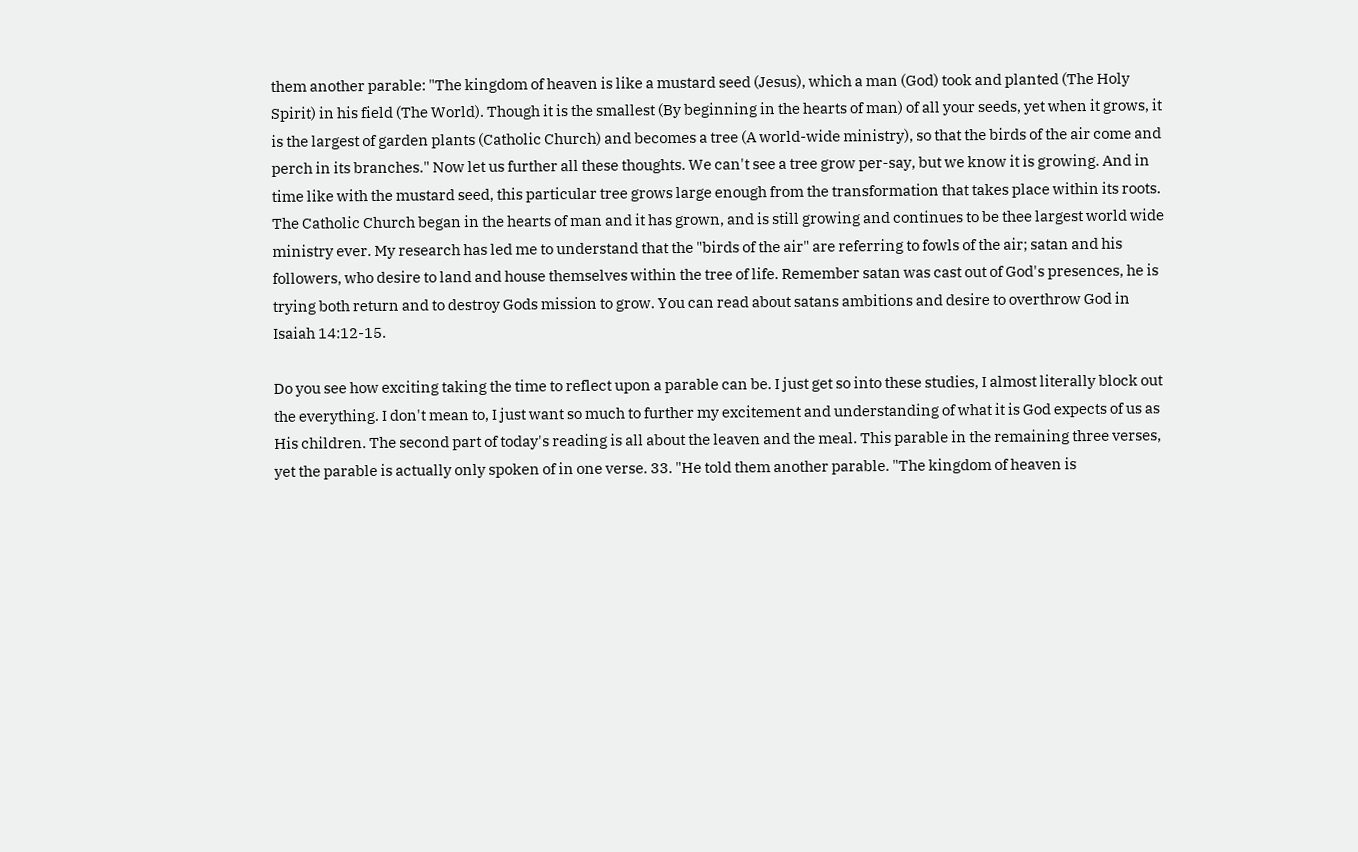them another parable: "The kingdom of heaven is like a mustard seed (Jesus), which a man (God) took and planted (The Holy Spirit) in his field (The World). Though it is the smallest (By beginning in the hearts of man) of all your seeds, yet when it grows, it is the largest of garden plants (Catholic Church) and becomes a tree (A world-wide ministry), so that the birds of the air come and perch in its branches." Now let us further all these thoughts. We can't see a tree grow per-say, but we know it is growing. And in time like with the mustard seed, this particular tree grows large enough from the transformation that takes place within its roots. The Catholic Church began in the hearts of man and it has grown, and is still growing and continues to be thee largest world wide ministry ever. My research has led me to understand that the "birds of the air" are referring to fowls of the air; satan and his followers, who desire to land and house themselves within the tree of life. Remember satan was cast out of God's presences, he is trying both return and to destroy Gods mission to grow. You can read about satans ambitions and desire to overthrow God in Isaiah 14:12-15.

Do you see how exciting taking the time to reflect upon a parable can be. I just get so into these studies, I almost literally block out the everything. I don't mean to, I just want so much to further my excitement and understanding of what it is God expects of us as His children. The second part of today's reading is all about the leaven and the meal. This parable in the remaining three verses, yet the parable is actually only spoken of in one verse. 33. "He told them another parable. "The kingdom of heaven is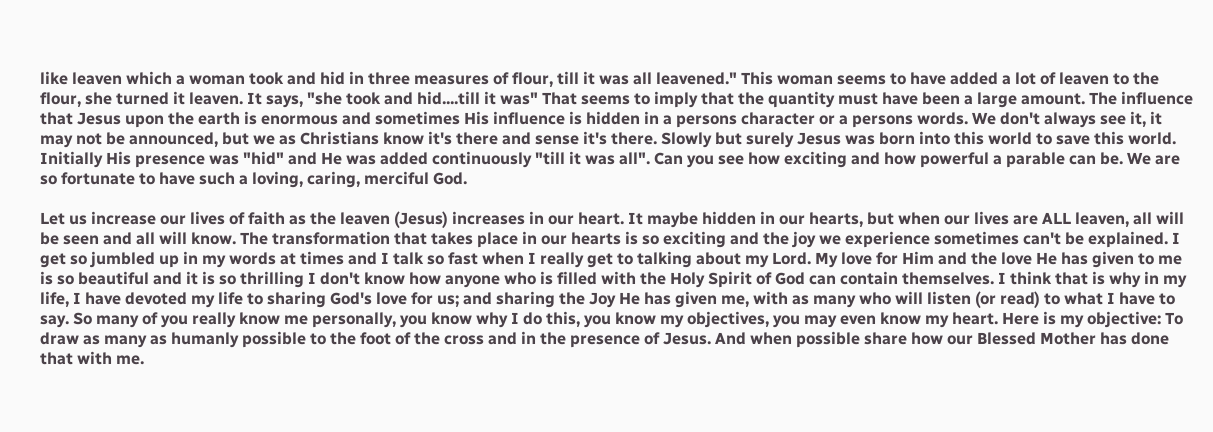like leaven which a woman took and hid in three measures of flour, till it was all leavened." This woman seems to have added a lot of leaven to the flour, she turned it leaven. It says, "she took and hid....till it was" That seems to imply that the quantity must have been a large amount. The influence that Jesus upon the earth is enormous and sometimes His influence is hidden in a persons character or a persons words. We don't always see it, it may not be announced, but we as Christians know it's there and sense it's there. Slowly but surely Jesus was born into this world to save this world. Initially His presence was "hid" and He was added continuously "till it was all". Can you see how exciting and how powerful a parable can be. We are so fortunate to have such a loving, caring, merciful God.

Let us increase our lives of faith as the leaven (Jesus) increases in our heart. It maybe hidden in our hearts, but when our lives are ALL leaven, all will be seen and all will know. The transformation that takes place in our hearts is so exciting and the joy we experience sometimes can't be explained. I get so jumbled up in my words at times and I talk so fast when I really get to talking about my Lord. My love for Him and the love He has given to me is so beautiful and it is so thrilling I don't know how anyone who is filled with the Holy Spirit of God can contain themselves. I think that is why in my life, I have devoted my life to sharing God's love for us; and sharing the Joy He has given me, with as many who will listen (or read) to what I have to say. So many of you really know me personally, you know why I do this, you know my objectives, you may even know my heart. Here is my objective: To draw as many as humanly possible to the foot of the cross and in the presence of Jesus. And when possible share how our Blessed Mother has done that with me.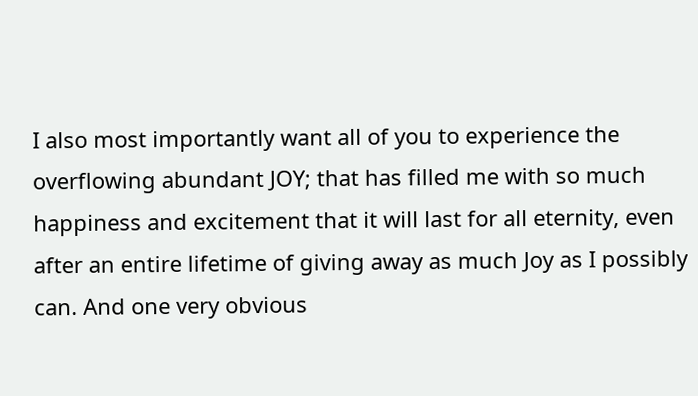I also most importantly want all of you to experience the overflowing abundant JOY; that has filled me with so much happiness and excitement that it will last for all eternity, even after an entire lifetime of giving away as much Joy as I possibly can. And one very obvious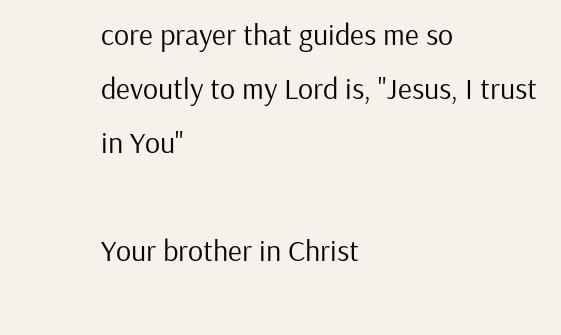core prayer that guides me so devoutly to my Lord is, "Jesus, I trust in You"

Your brother in Christ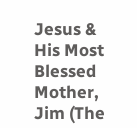Jesus & His Most Blessed Mother,
Jim (The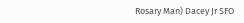Rosary Man) Dacey Jr SFO